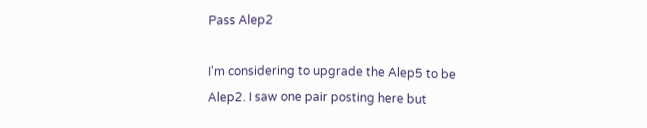Pass Alep2

I'm considering to upgrade the Alep5 to be Alep2. I saw one pair posting here but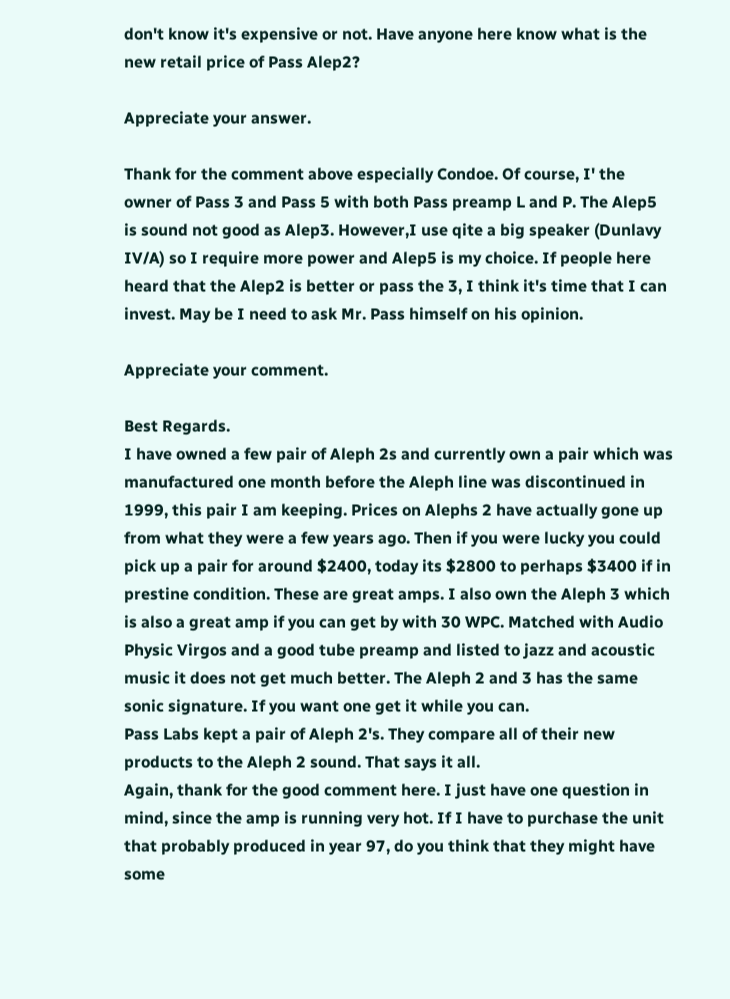don't know it's expensive or not. Have anyone here know what is the new retail price of Pass Alep2?

Appreciate your answer.

Thank for the comment above especially Condoe. Of course, I' the owner of Pass 3 and Pass 5 with both Pass preamp L and P. The Alep5 is sound not good as Alep3. However,I use qite a big speaker (Dunlavy IV/A) so I require more power and Alep5 is my choice. If people here heard that the Alep2 is better or pass the 3, I think it's time that I can invest. May be I need to ask Mr. Pass himself on his opinion.

Appreciate your comment.

Best Regards.
I have owned a few pair of Aleph 2s and currently own a pair which was manufactured one month before the Aleph line was discontinued in 1999, this pair I am keeping. Prices on Alephs 2 have actually gone up from what they were a few years ago. Then if you were lucky you could pick up a pair for around $2400, today its $2800 to perhaps $3400 if in prestine condition. These are great amps. I also own the Aleph 3 which is also a great amp if you can get by with 30 WPC. Matched with Audio Physic Virgos and a good tube preamp and listed to jazz and acoustic music it does not get much better. The Aleph 2 and 3 has the same sonic signature. If you want one get it while you can.
Pass Labs kept a pair of Aleph 2's. They compare all of their new products to the Aleph 2 sound. That says it all.
Again, thank for the good comment here. I just have one question in mind, since the amp is running very hot. If I have to purchase the unit that probably produced in year 97, do you think that they might have some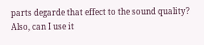parts degarde that effect to the sound quality? Also, can I use it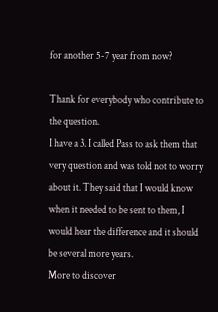for another 5-7 year from now?

Thank for everybody who contribute to the question.
I have a 3. I called Pass to ask them that very question and was told not to worry about it. They said that I would know when it needed to be sent to them, I would hear the difference and it should be several more years.
More to discover